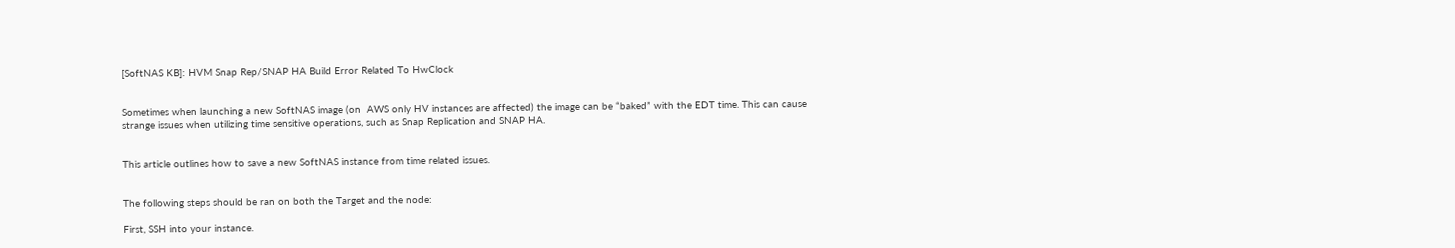[SoftNAS KB]: HVM Snap Rep/SNAP HA Build Error Related To HwClock


Sometimes when launching a new SoftNAS image (on  AWS only HV instances are affected) the image can be “baked” with the EDT time. This can cause strange issues when utilizing time sensitive operations, such as Snap Replication and SNAP HA.


This article outlines how to save a new SoftNAS instance from time related issues.


The following steps should be ran on both the Target and the node:

First, SSH into your instance.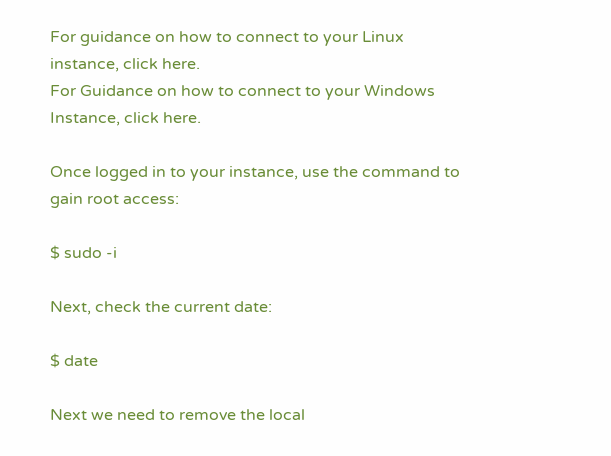For guidance on how to connect to your Linux instance, click here.
For Guidance on how to connect to your Windows Instance, click here.

Once logged in to your instance, use the command to gain root access:

$ sudo -i

Next, check the current date:

$ date

Next we need to remove the local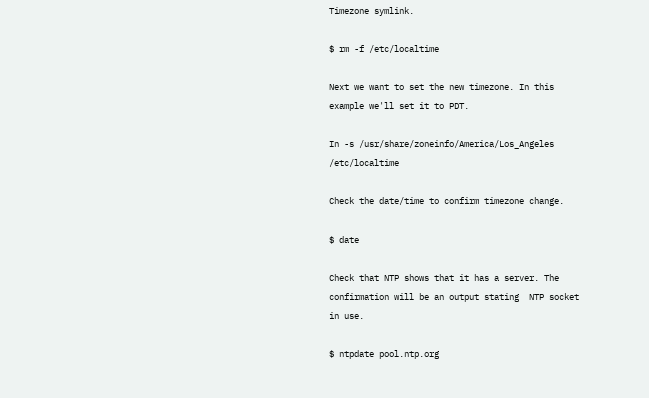Timezone symlink.

$ rm -f /etc/localtime

Next we want to set the new timezone. In this example we'll set it to PDT.

In -s /usr/share/zoneinfo/America/Los_Angeles /etc/localtime

Check the date/time to confirm timezone change.

$ date

Check that NTP shows that it has a server. The confirmation will be an output stating  NTP socket in use.

$ ntpdate pool.ntp.org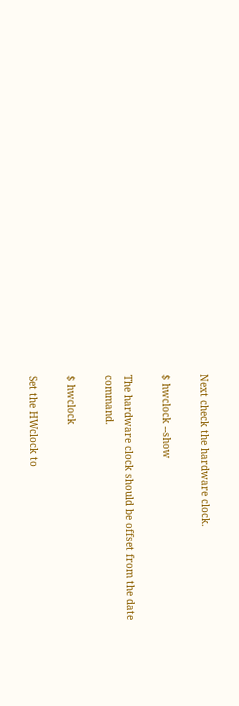Next check the hardware clock.

$ hwclock --show

The hardware clock should be offset from the date command.

$ hwclock

Set the HWclock to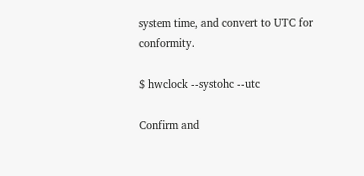system time, and convert to UTC for conformity.

$ hwclock --systohc --utc

Confirm and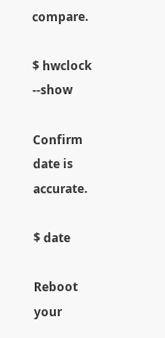compare.

$ hwclock --show

Confirm date is accurate.

$ date

Reboot your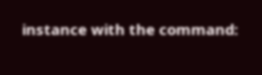instance with the command: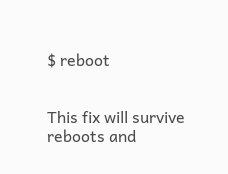$ reboot


This fix will survive reboots and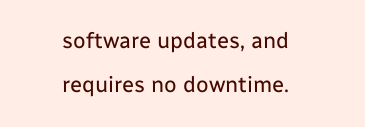software updates, and requires no downtime.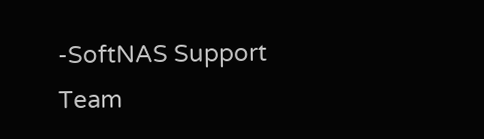-SoftNAS Support Team